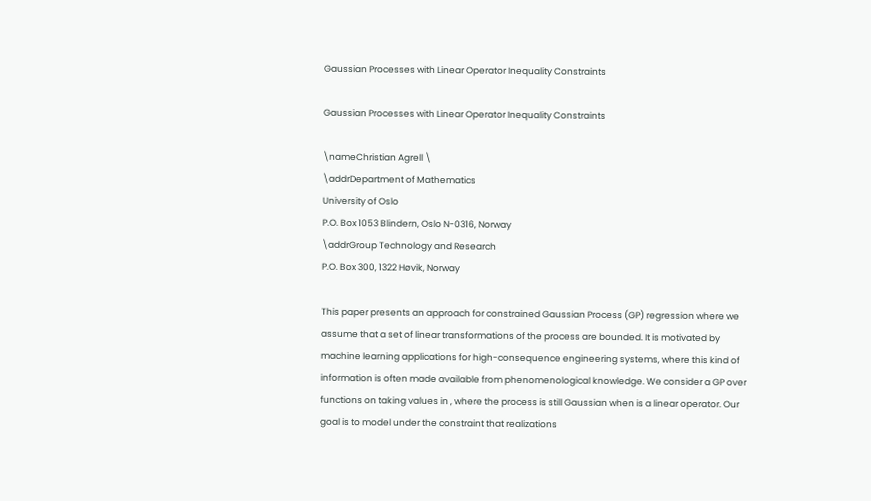Gaussian Processes with Linear Operator Inequality Constraints

Gaussian Processes with Linear Operator Inequality Constraints

\nameChristian Agrell \
\addrDepartment of Mathematics
University of Oslo
P.O. Box 1053 Blindern, Oslo N-0316, Norway
\addrGroup Technology and Research
P.O. Box 300, 1322 Høvik, Norway

This paper presents an approach for constrained Gaussian Process (GP) regression where we assume that a set of linear transformations of the process are bounded. It is motivated by machine learning applications for high-consequence engineering systems, where this kind of information is often made available from phenomenological knowledge. We consider a GP over functions on taking values in , where the process is still Gaussian when is a linear operator. Our goal is to model under the constraint that realizations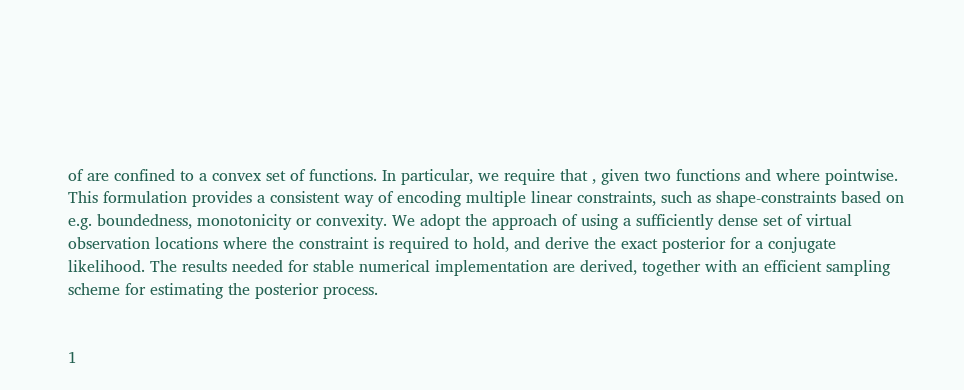of are confined to a convex set of functions. In particular, we require that , given two functions and where pointwise. This formulation provides a consistent way of encoding multiple linear constraints, such as shape-constraints based on e.g. boundedness, monotonicity or convexity. We adopt the approach of using a sufficiently dense set of virtual observation locations where the constraint is required to hold, and derive the exact posterior for a conjugate likelihood. The results needed for stable numerical implementation are derived, together with an efficient sampling scheme for estimating the posterior process.


1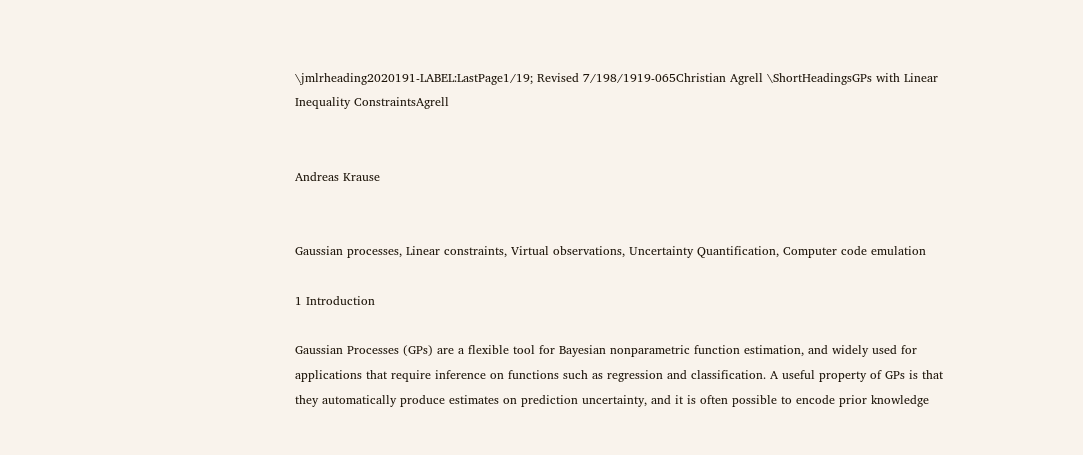\jmlrheading2020191-LABEL:LastPage1/19; Revised 7/198/1919-065Christian Agrell \ShortHeadingsGPs with Linear Inequality ConstraintsAgrell


Andreas Krause


Gaussian processes, Linear constraints, Virtual observations, Uncertainty Quantification, Computer code emulation

1 Introduction

Gaussian Processes (GPs) are a flexible tool for Bayesian nonparametric function estimation, and widely used for applications that require inference on functions such as regression and classification. A useful property of GPs is that they automatically produce estimates on prediction uncertainty, and it is often possible to encode prior knowledge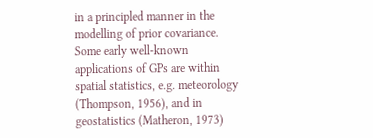in a principled manner in the modelling of prior covariance. Some early well-known applications of GPs are within spatial statistics, e.g. meteorology (Thompson, 1956), and in geostatistics (Matheron, 1973)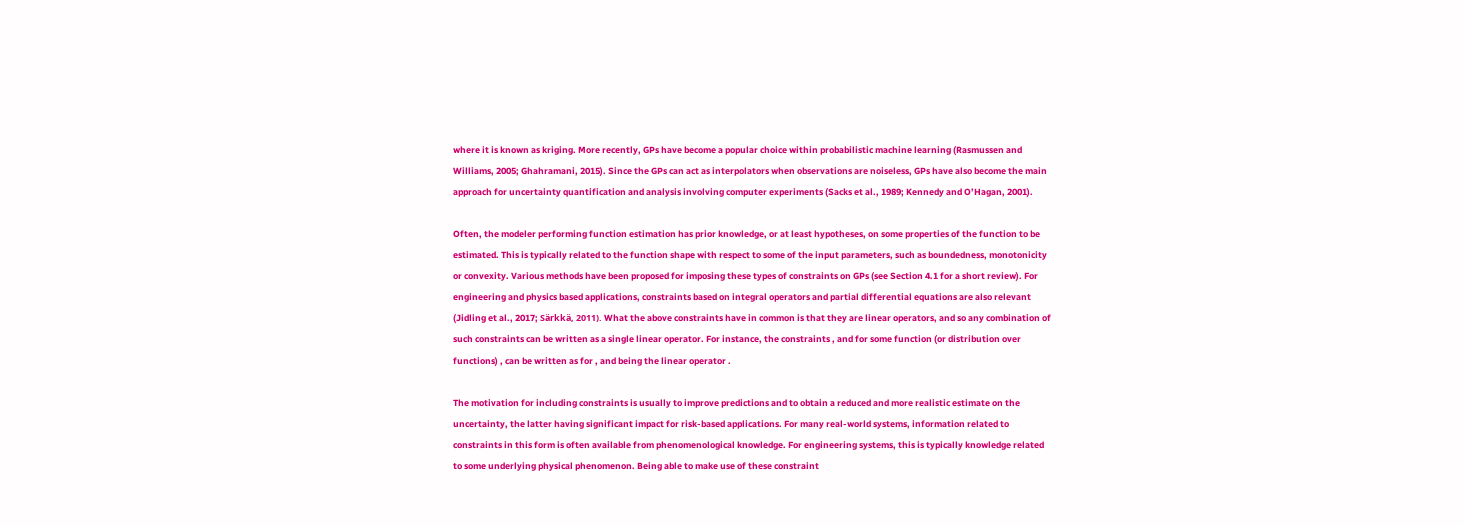where it is known as kriging. More recently, GPs have become a popular choice within probabilistic machine learning (Rasmussen and Williams, 2005; Ghahramani, 2015). Since the GPs can act as interpolators when observations are noiseless, GPs have also become the main approach for uncertainty quantification and analysis involving computer experiments (Sacks et al., 1989; Kennedy and O’Hagan, 2001).

Often, the modeler performing function estimation has prior knowledge, or at least hypotheses, on some properties of the function to be estimated. This is typically related to the function shape with respect to some of the input parameters, such as boundedness, monotonicity or convexity. Various methods have been proposed for imposing these types of constraints on GPs (see Section 4.1 for a short review). For engineering and physics based applications, constraints based on integral operators and partial differential equations are also relevant (Jidling et al., 2017; Särkkä, 2011). What the above constraints have in common is that they are linear operators, and so any combination of such constraints can be written as a single linear operator. For instance, the constraints , and for some function (or distribution over functions) , can be written as for , and being the linear operator .

The motivation for including constraints is usually to improve predictions and to obtain a reduced and more realistic estimate on the uncertainty, the latter having significant impact for risk-based applications. For many real-world systems, information related to constraints in this form is often available from phenomenological knowledge. For engineering systems, this is typically knowledge related to some underlying physical phenomenon. Being able to make use of these constraint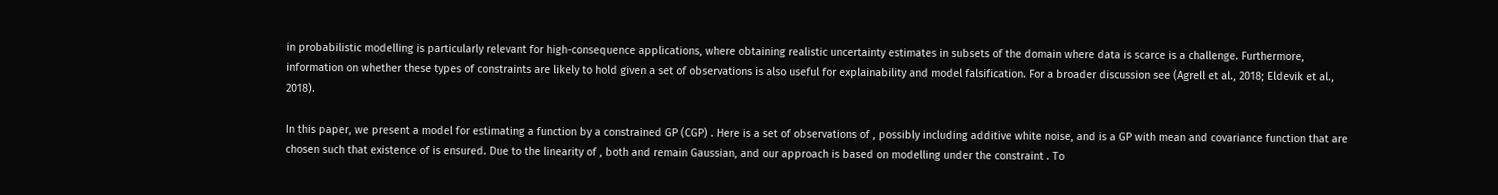in probabilistic modelling is particularly relevant for high-consequence applications, where obtaining realistic uncertainty estimates in subsets of the domain where data is scarce is a challenge. Furthermore, information on whether these types of constraints are likely to hold given a set of observations is also useful for explainability and model falsification. For a broader discussion see (Agrell et al., 2018; Eldevik et al., 2018).

In this paper, we present a model for estimating a function by a constrained GP (CGP) . Here is a set of observations of , possibly including additive white noise, and is a GP with mean and covariance function that are chosen such that existence of is ensured. Due to the linearity of , both and remain Gaussian, and our approach is based on modelling under the constraint . To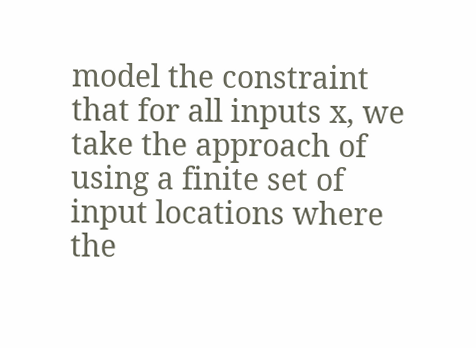model the constraint that for all inputs x, we take the approach of using a finite set of input locations where the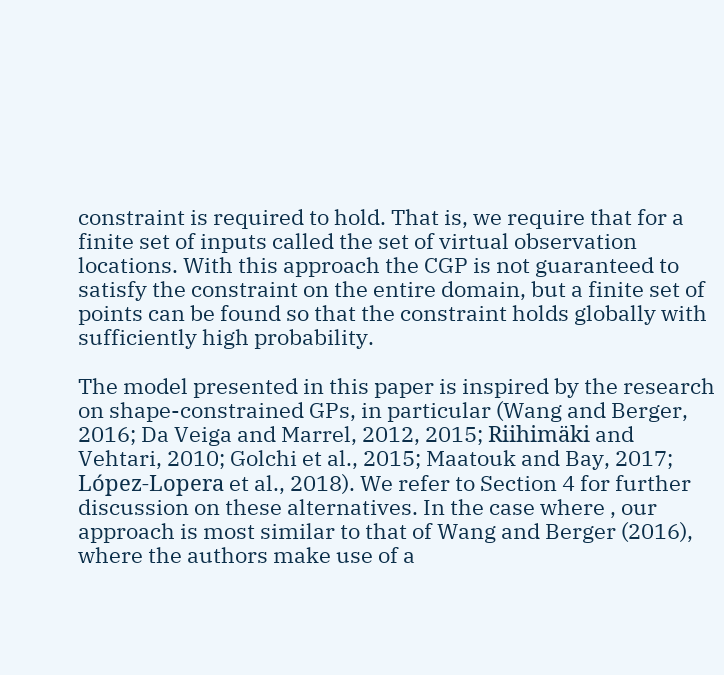constraint is required to hold. That is, we require that for a finite set of inputs called the set of virtual observation locations. With this approach the CGP is not guaranteed to satisfy the constraint on the entire domain, but a finite set of points can be found so that the constraint holds globally with sufficiently high probability.

The model presented in this paper is inspired by the research on shape-constrained GPs, in particular (Wang and Berger, 2016; Da Veiga and Marrel, 2012, 2015; Riihimäki and Vehtari, 2010; Golchi et al., 2015; Maatouk and Bay, 2017; López-Lopera et al., 2018). We refer to Section 4 for further discussion on these alternatives. In the case where , our approach is most similar to that of Wang and Berger (2016), where the authors make use of a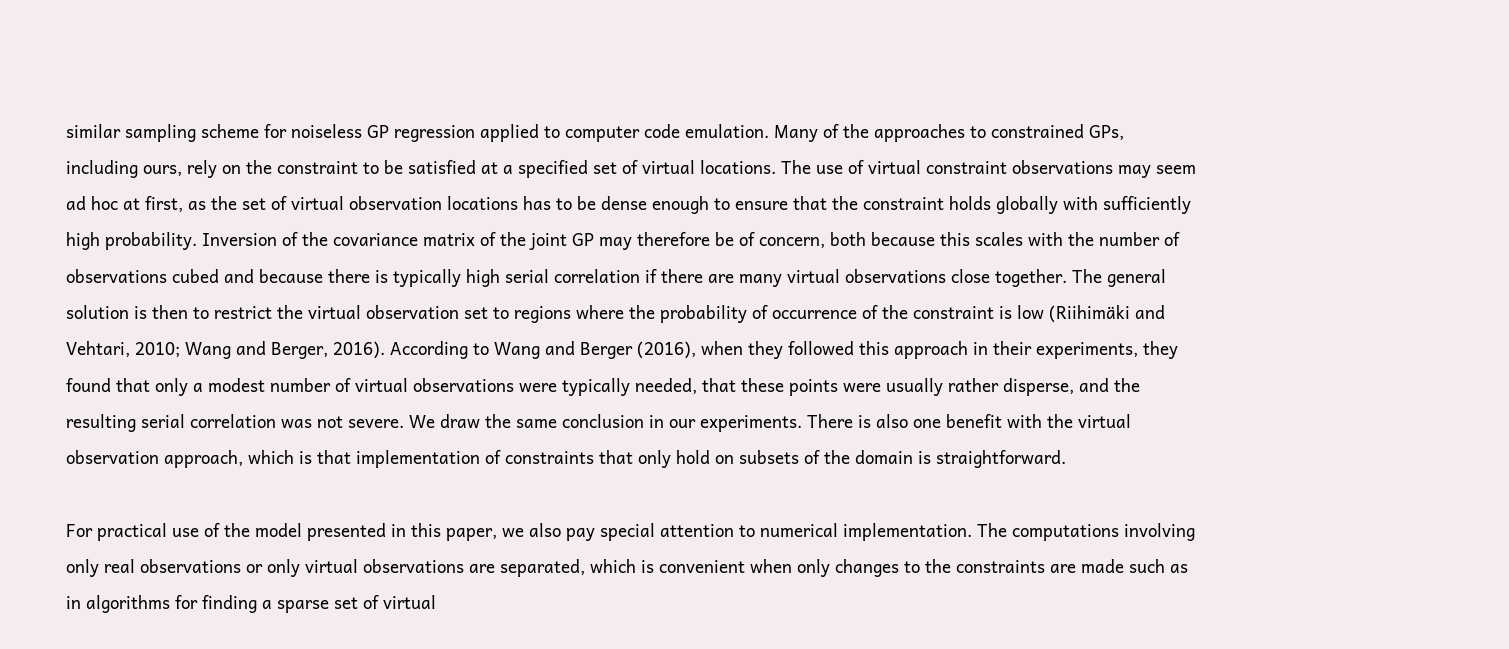similar sampling scheme for noiseless GP regression applied to computer code emulation. Many of the approaches to constrained GPs, including ours, rely on the constraint to be satisfied at a specified set of virtual locations. The use of virtual constraint observations may seem ad hoc at first, as the set of virtual observation locations has to be dense enough to ensure that the constraint holds globally with sufficiently high probability. Inversion of the covariance matrix of the joint GP may therefore be of concern, both because this scales with the number of observations cubed and because there is typically high serial correlation if there are many virtual observations close together. The general solution is then to restrict the virtual observation set to regions where the probability of occurrence of the constraint is low (Riihimäki and Vehtari, 2010; Wang and Berger, 2016). According to Wang and Berger (2016), when they followed this approach in their experiments, they found that only a modest number of virtual observations were typically needed, that these points were usually rather disperse, and the resulting serial correlation was not severe. We draw the same conclusion in our experiments. There is also one benefit with the virtual observation approach, which is that implementation of constraints that only hold on subsets of the domain is straightforward.

For practical use of the model presented in this paper, we also pay special attention to numerical implementation. The computations involving only real observations or only virtual observations are separated, which is convenient when only changes to the constraints are made such as in algorithms for finding a sparse set of virtual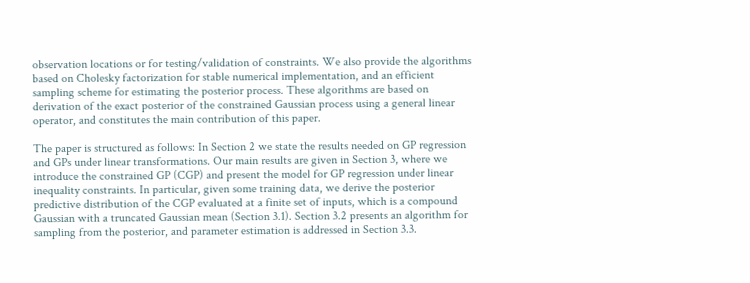observation locations or for testing/validation of constraints. We also provide the algorithms based on Cholesky factorization for stable numerical implementation, and an efficient sampling scheme for estimating the posterior process. These algorithms are based on derivation of the exact posterior of the constrained Gaussian process using a general linear operator, and constitutes the main contribution of this paper.

The paper is structured as follows: In Section 2 we state the results needed on GP regression and GPs under linear transformations. Our main results are given in Section 3, where we introduce the constrained GP (CGP) and present the model for GP regression under linear inequality constraints. In particular, given some training data, we derive the posterior predictive distribution of the CGP evaluated at a finite set of inputs, which is a compound Gaussian with a truncated Gaussian mean (Section 3.1). Section 3.2 presents an algorithm for sampling from the posterior, and parameter estimation is addressed in Section 3.3.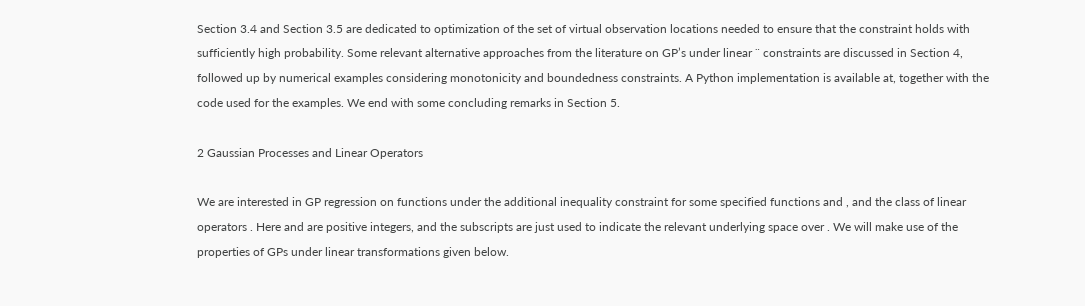Section 3.4 and Section 3.5 are dedicated to optimization of the set of virtual observation locations needed to ensure that the constraint holds with sufficiently high probability. Some relevant alternative approaches from the literature on GP’s under linear ¨ constraints are discussed in Section 4, followed up by numerical examples considering monotonicity and boundedness constraints. A Python implementation is available at, together with the code used for the examples. We end with some concluding remarks in Section 5.

2 Gaussian Processes and Linear Operators

We are interested in GP regression on functions under the additional inequality constraint for some specified functions and , and the class of linear operators . Here and are positive integers, and the subscripts are just used to indicate the relevant underlying space over . We will make use of the properties of GPs under linear transformations given below.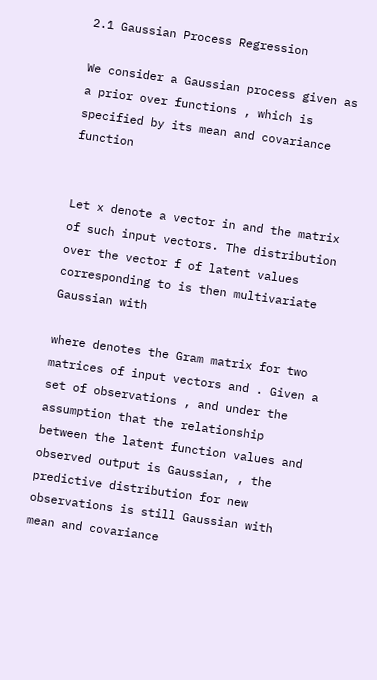2.1 Gaussian Process Regression

We consider a Gaussian process given as a prior over functions , which is specified by its mean and covariance function


Let x denote a vector in and the matrix of such input vectors. The distribution over the vector f of latent values corresponding to is then multivariate Gaussian with

where denotes the Gram matrix for two matrices of input vectors and . Given a set of observations , and under the assumption that the relationship between the latent function values and observed output is Gaussian, , the predictive distribution for new observations is still Gaussian with mean and covariance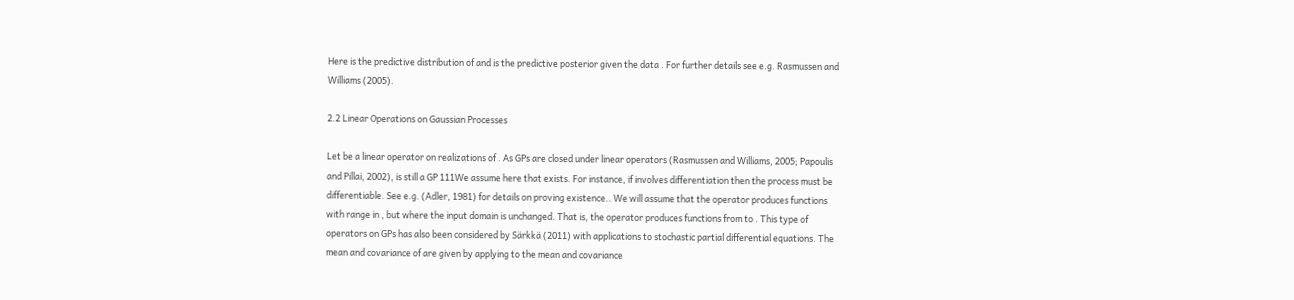Here is the predictive distribution of and is the predictive posterior given the data . For further details see e.g. Rasmussen and Williams (2005).

2.2 Linear Operations on Gaussian Processes

Let be a linear operator on realizations of . As GPs are closed under linear operators (Rasmussen and Williams, 2005; Papoulis and Pillai, 2002), is still a GP 111We assume here that exists. For instance, if involves differentiation then the process must be differentiable. See e.g. (Adler, 1981) for details on proving existence.. We will assume that the operator produces functions with range in , but where the input domain is unchanged. That is, the operator produces functions from to . This type of operators on GPs has also been considered by Särkkä (2011) with applications to stochastic partial differential equations. The mean and covariance of are given by applying to the mean and covariance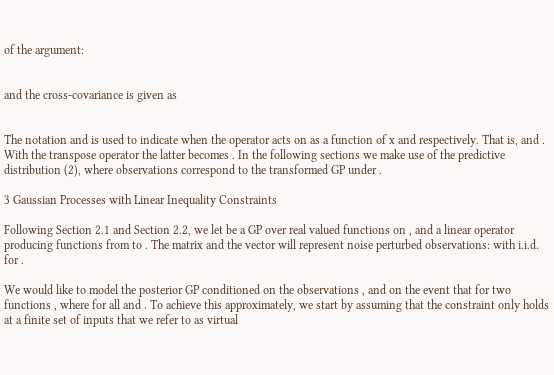of the argument:


and the cross-covariance is given as


The notation and is used to indicate when the operator acts on as a function of x and respectively. That is, and . With the transpose operator the latter becomes . In the following sections we make use of the predictive distribution (2), where observations correspond to the transformed GP under .

3 Gaussian Processes with Linear Inequality Constraints

Following Section 2.1 and Section 2.2, we let be a GP over real valued functions on , and a linear operator producing functions from to . The matrix and the vector will represent noise perturbed observations: with i.i.d. for .

We would like to model the posterior GP conditioned on the observations , and on the event that for two functions , where for all and . To achieve this approximately, we start by assuming that the constraint only holds at a finite set of inputs that we refer to as virtual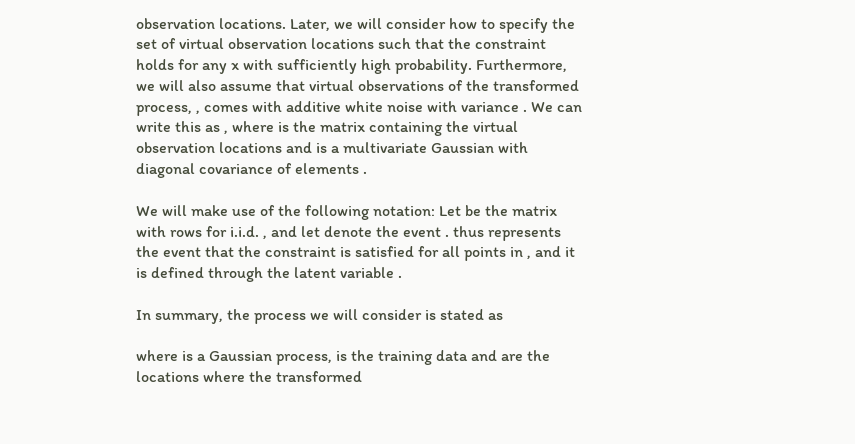observation locations. Later, we will consider how to specify the set of virtual observation locations such that the constraint holds for any x with sufficiently high probability. Furthermore, we will also assume that virtual observations of the transformed process, , comes with additive white noise with variance . We can write this as , where is the matrix containing the virtual observation locations and is a multivariate Gaussian with diagonal covariance of elements .

We will make use of the following notation: Let be the matrix with rows for i.i.d. , and let denote the event . thus represents the event that the constraint is satisfied for all points in , and it is defined through the latent variable .

In summary, the process we will consider is stated as

where is a Gaussian process, is the training data and are the locations where the transformed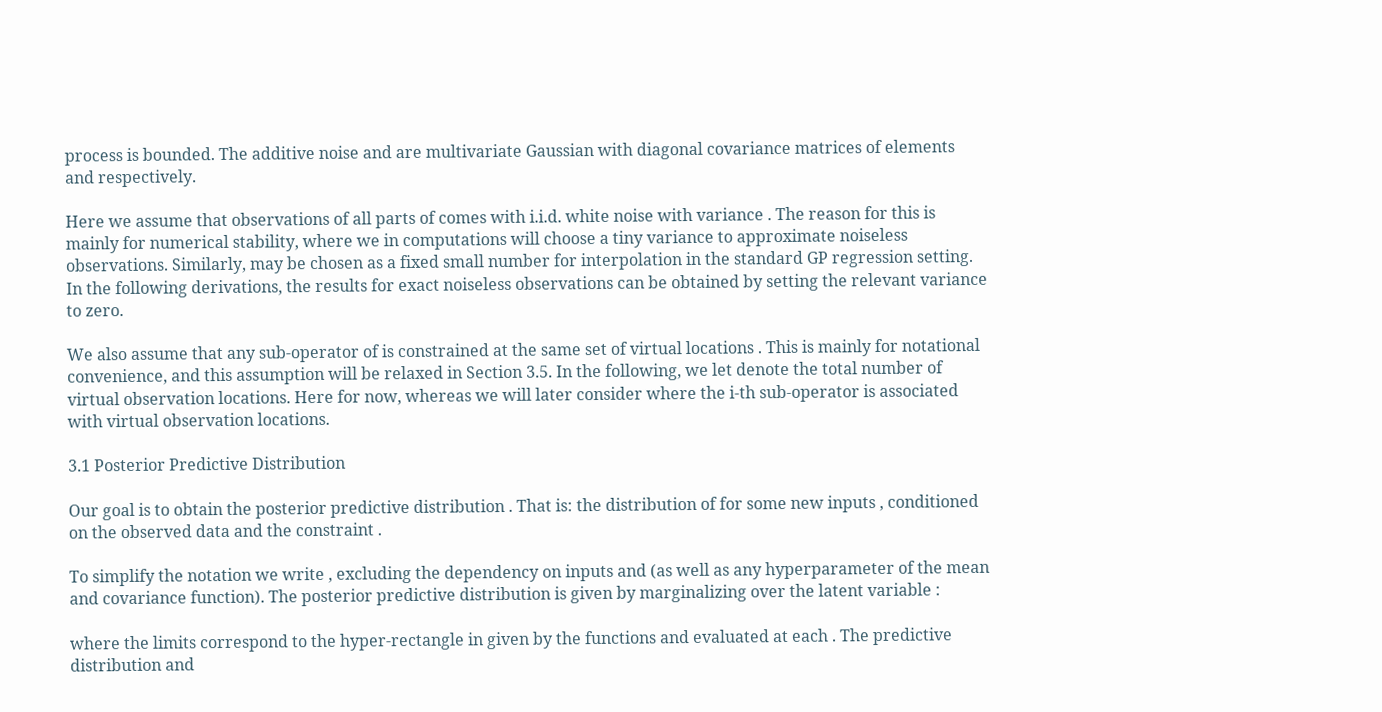process is bounded. The additive noise and are multivariate Gaussian with diagonal covariance matrices of elements and respectively.

Here we assume that observations of all parts of comes with i.i.d. white noise with variance . The reason for this is mainly for numerical stability, where we in computations will choose a tiny variance to approximate noiseless observations. Similarly, may be chosen as a fixed small number for interpolation in the standard GP regression setting. In the following derivations, the results for exact noiseless observations can be obtained by setting the relevant variance to zero.

We also assume that any sub-operator of is constrained at the same set of virtual locations . This is mainly for notational convenience, and this assumption will be relaxed in Section 3.5. In the following, we let denote the total number of virtual observation locations. Here for now, whereas we will later consider where the i-th sub-operator is associated with virtual observation locations.

3.1 Posterior Predictive Distribution

Our goal is to obtain the posterior predictive distribution . That is: the distribution of for some new inputs , conditioned on the observed data and the constraint .

To simplify the notation we write , excluding the dependency on inputs and (as well as any hyperparameter of the mean and covariance function). The posterior predictive distribution is given by marginalizing over the latent variable :

where the limits correspond to the hyper-rectangle in given by the functions and evaluated at each . The predictive distribution and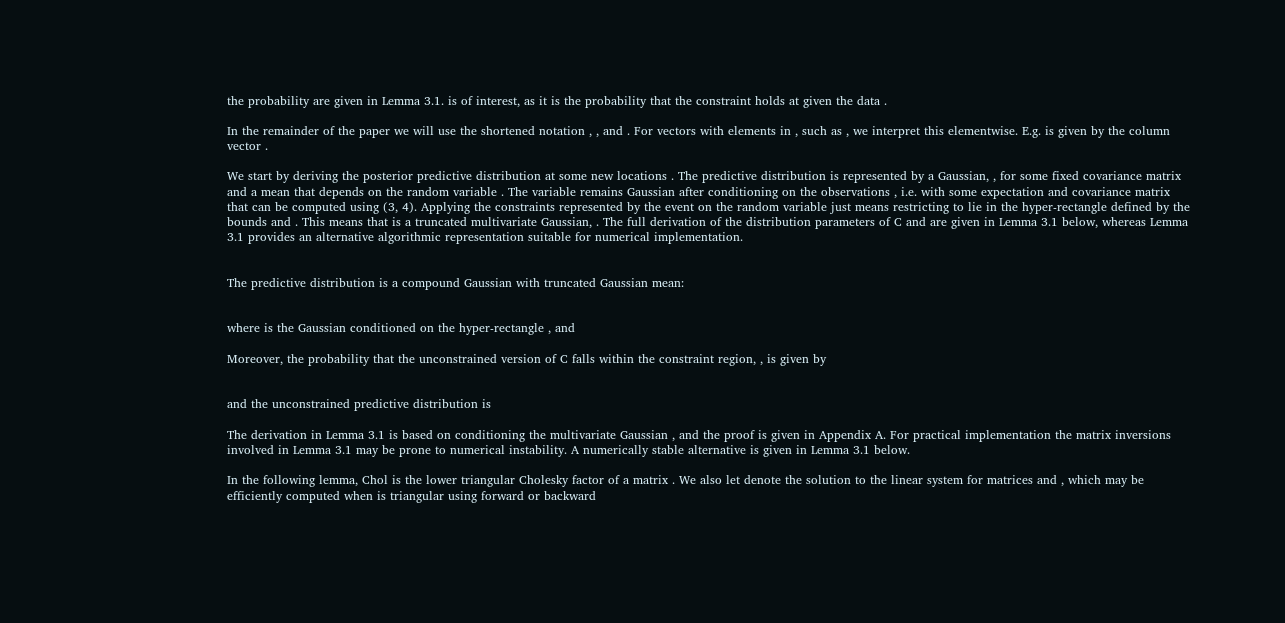the probability are given in Lemma 3.1. is of interest, as it is the probability that the constraint holds at given the data .

In the remainder of the paper we will use the shortened notation , , and . For vectors with elements in , such as , we interpret this elementwise. E.g. is given by the column vector .

We start by deriving the posterior predictive distribution at some new locations . The predictive distribution is represented by a Gaussian, , for some fixed covariance matrix and a mean that depends on the random variable . The variable remains Gaussian after conditioning on the observations , i.e. with some expectation and covariance matrix that can be computed using (3, 4). Applying the constraints represented by the event on the random variable just means restricting to lie in the hyper-rectangle defined by the bounds and . This means that is a truncated multivariate Gaussian, . The full derivation of the distribution parameters of C and are given in Lemma 3.1 below, whereas Lemma 3.1 provides an alternative algorithmic representation suitable for numerical implementation.


The predictive distribution is a compound Gaussian with truncated Gaussian mean:


where is the Gaussian conditioned on the hyper-rectangle , and

Moreover, the probability that the unconstrained version of C falls within the constraint region, , is given by


and the unconstrained predictive distribution is

The derivation in Lemma 3.1 is based on conditioning the multivariate Gaussian , and the proof is given in Appendix A. For practical implementation the matrix inversions involved in Lemma 3.1 may be prone to numerical instability. A numerically stable alternative is given in Lemma 3.1 below.

In the following lemma, Chol is the lower triangular Cholesky factor of a matrix . We also let denote the solution to the linear system for matrices and , which may be efficiently computed when is triangular using forward or backward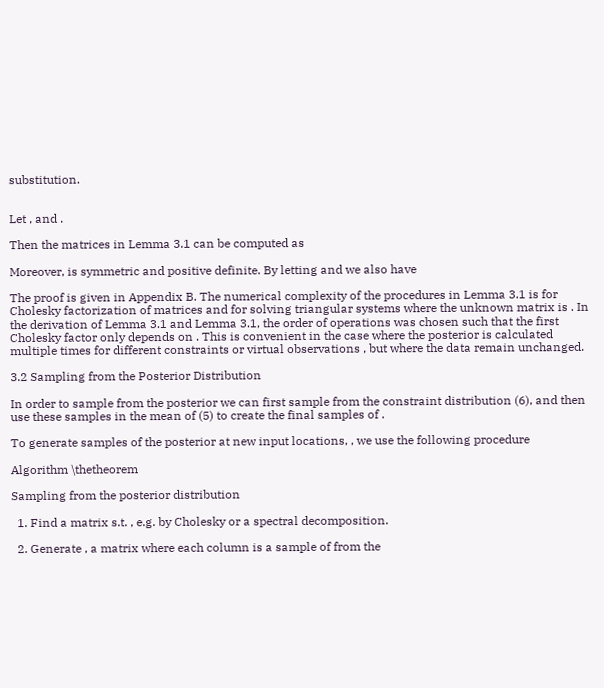substitution.


Let , and .

Then the matrices in Lemma 3.1 can be computed as

Moreover, is symmetric and positive definite. By letting and we also have

The proof is given in Appendix B. The numerical complexity of the procedures in Lemma 3.1 is for Cholesky factorization of matrices and for solving triangular systems where the unknown matrix is . In the derivation of Lemma 3.1 and Lemma 3.1, the order of operations was chosen such that the first Cholesky factor only depends on . This is convenient in the case where the posterior is calculated multiple times for different constraints or virtual observations , but where the data remain unchanged.

3.2 Sampling from the Posterior Distribution

In order to sample from the posterior we can first sample from the constraint distribution (6), and then use these samples in the mean of (5) to create the final samples of .

To generate samples of the posterior at new input locations, , we use the following procedure

Algorithm \thetheorem

Sampling from the posterior distribution

  1. Find a matrix s.t. , e.g. by Cholesky or a spectral decomposition.

  2. Generate , a matrix where each column is a sample of from the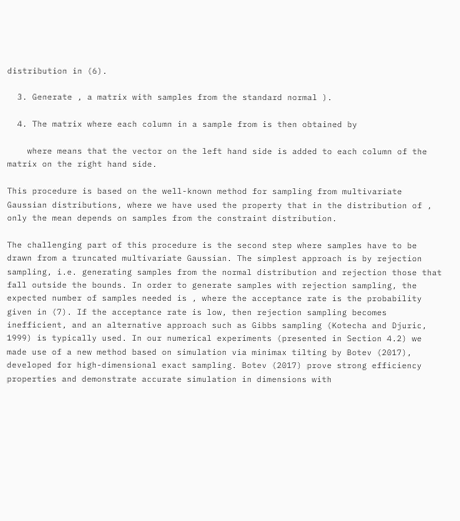distribution in (6).

  3. Generate , a matrix with samples from the standard normal ).

  4. The matrix where each column in a sample from is then obtained by

    where means that the vector on the left hand side is added to each column of the matrix on the right hand side.

This procedure is based on the well-known method for sampling from multivariate Gaussian distributions, where we have used the property that in the distribution of , only the mean depends on samples from the constraint distribution.

The challenging part of this procedure is the second step where samples have to be drawn from a truncated multivariate Gaussian. The simplest approach is by rejection sampling, i.e. generating samples from the normal distribution and rejection those that fall outside the bounds. In order to generate samples with rejection sampling, the expected number of samples needed is , where the acceptance rate is the probability given in (7). If the acceptance rate is low, then rejection sampling becomes inefficient, and an alternative approach such as Gibbs sampling (Kotecha and Djuric, 1999) is typically used. In our numerical experiments (presented in Section 4.2) we made use of a new method based on simulation via minimax tilting by Botev (2017), developed for high-dimensional exact sampling. Botev (2017) prove strong efficiency properties and demonstrate accurate simulation in dimensions with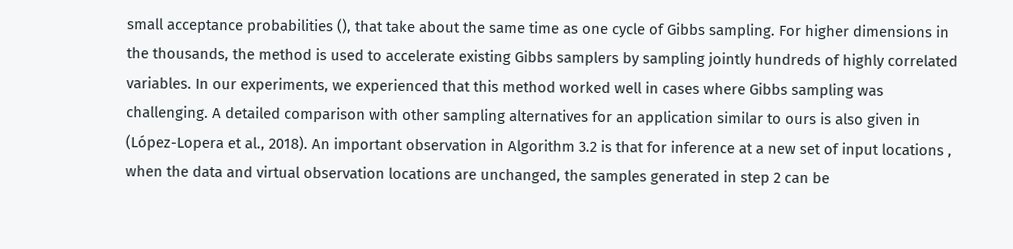small acceptance probabilities (), that take about the same time as one cycle of Gibbs sampling. For higher dimensions in the thousands, the method is used to accelerate existing Gibbs samplers by sampling jointly hundreds of highly correlated variables. In our experiments, we experienced that this method worked well in cases where Gibbs sampling was challenging. A detailed comparison with other sampling alternatives for an application similar to ours is also given in (López-Lopera et al., 2018). An important observation in Algorithm 3.2 is that for inference at a new set of input locations , when the data and virtual observation locations are unchanged, the samples generated in step 2 can be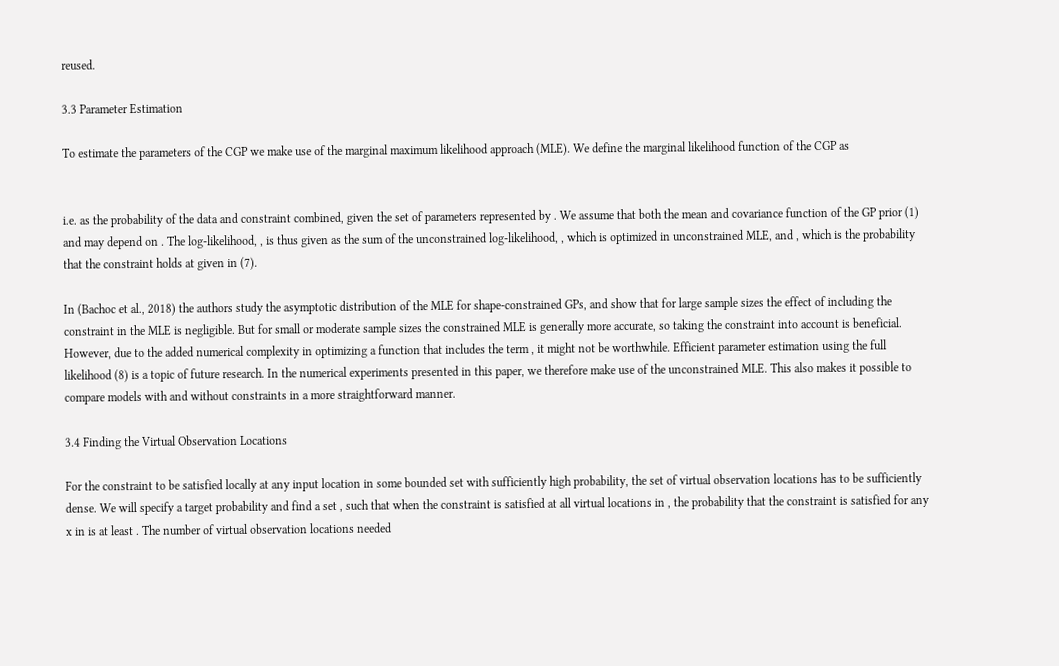reused.

3.3 Parameter Estimation

To estimate the parameters of the CGP we make use of the marginal maximum likelihood approach (MLE). We define the marginal likelihood function of the CGP as


i.e. as the probability of the data and constraint combined, given the set of parameters represented by . We assume that both the mean and covariance function of the GP prior (1) and may depend on . The log-likelihood, , is thus given as the sum of the unconstrained log-likelihood, , which is optimized in unconstrained MLE, and , which is the probability that the constraint holds at given in (7).

In (Bachoc et al., 2018) the authors study the asymptotic distribution of the MLE for shape-constrained GPs, and show that for large sample sizes the effect of including the constraint in the MLE is negligible. But for small or moderate sample sizes the constrained MLE is generally more accurate, so taking the constraint into account is beneficial. However, due to the added numerical complexity in optimizing a function that includes the term , it might not be worthwhile. Efficient parameter estimation using the full likelihood (8) is a topic of future research. In the numerical experiments presented in this paper, we therefore make use of the unconstrained MLE. This also makes it possible to compare models with and without constraints in a more straightforward manner.

3.4 Finding the Virtual Observation Locations

For the constraint to be satisfied locally at any input location in some bounded set with sufficiently high probability, the set of virtual observation locations has to be sufficiently dense. We will specify a target probability and find a set , such that when the constraint is satisfied at all virtual locations in , the probability that the constraint is satisfied for any x in is at least . The number of virtual observation locations needed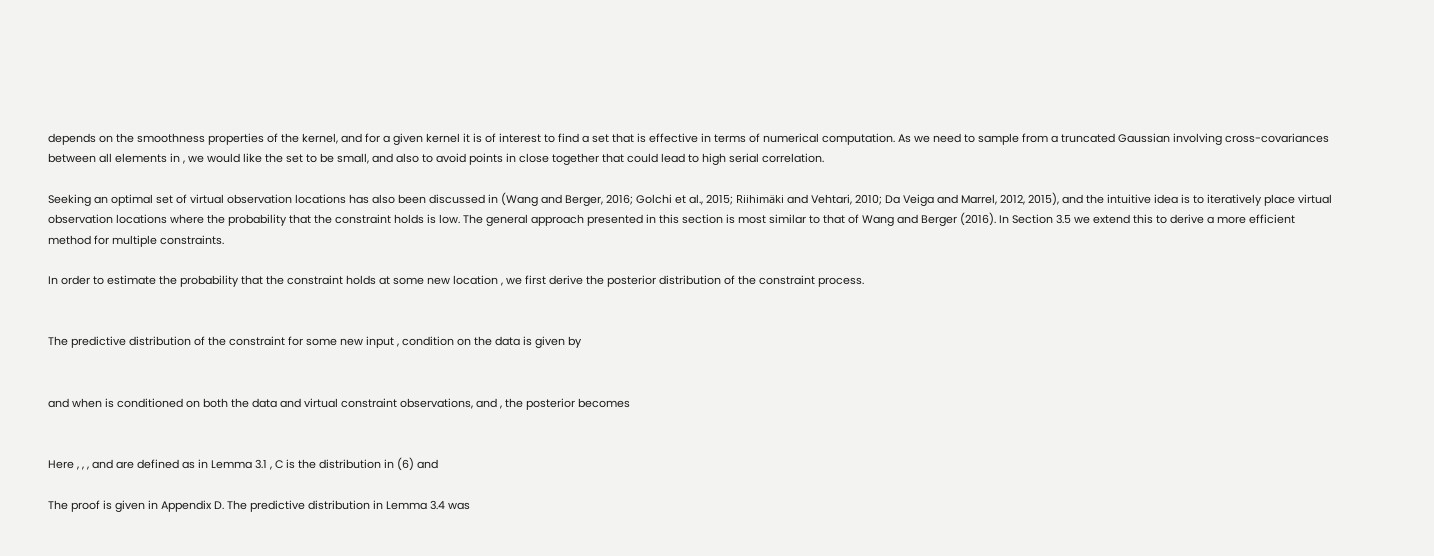depends on the smoothness properties of the kernel, and for a given kernel it is of interest to find a set that is effective in terms of numerical computation. As we need to sample from a truncated Gaussian involving cross-covariances between all elements in , we would like the set to be small, and also to avoid points in close together that could lead to high serial correlation.

Seeking an optimal set of virtual observation locations has also been discussed in (Wang and Berger, 2016; Golchi et al., 2015; Riihimäki and Vehtari, 2010; Da Veiga and Marrel, 2012, 2015), and the intuitive idea is to iteratively place virtual observation locations where the probability that the constraint holds is low. The general approach presented in this section is most similar to that of Wang and Berger (2016). In Section 3.5 we extend this to derive a more efficient method for multiple constraints.

In order to estimate the probability that the constraint holds at some new location , we first derive the posterior distribution of the constraint process.


The predictive distribution of the constraint for some new input , condition on the data is given by


and when is conditioned on both the data and virtual constraint observations, and , the posterior becomes


Here , , , and are defined as in Lemma 3.1 , C is the distribution in (6) and

The proof is given in Appendix D. The predictive distribution in Lemma 3.4 was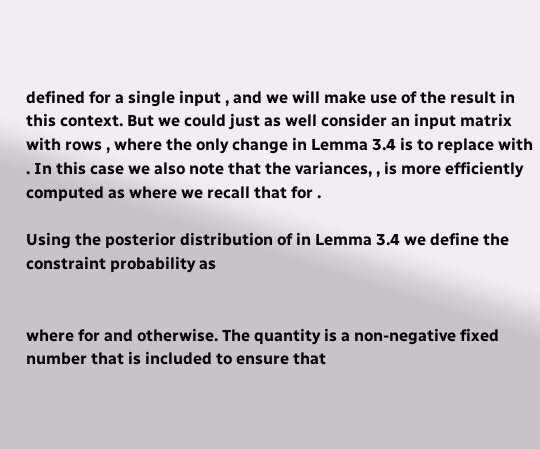defined for a single input , and we will make use of the result in this context. But we could just as well consider an input matrix with rows , where the only change in Lemma 3.4 is to replace with . In this case we also note that the variances, , is more efficiently computed as where we recall that for .

Using the posterior distribution of in Lemma 3.4 we define the constraint probability as


where for and otherwise. The quantity is a non-negative fixed number that is included to ensure that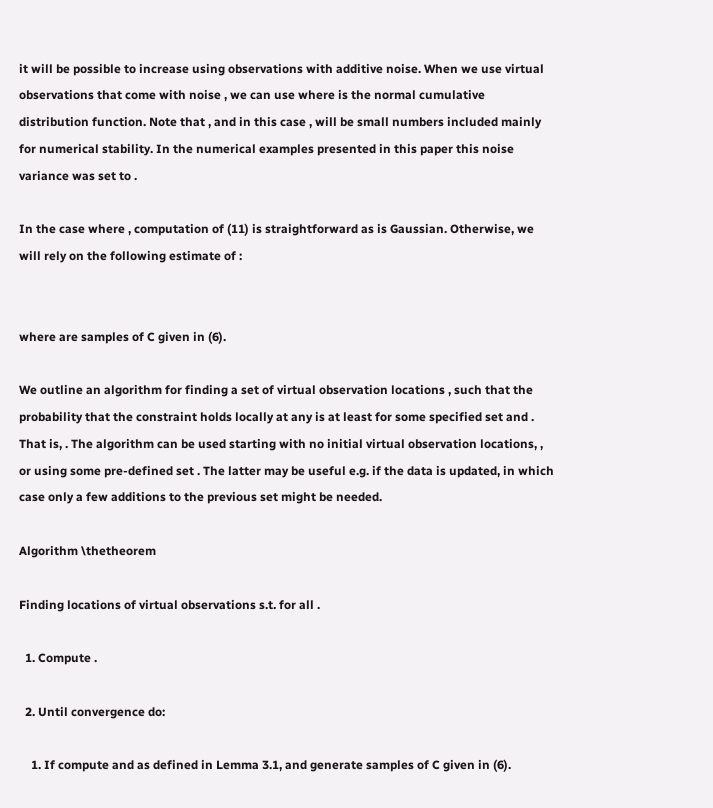it will be possible to increase using observations with additive noise. When we use virtual observations that come with noise , we can use where is the normal cumulative distribution function. Note that , and in this case , will be small numbers included mainly for numerical stability. In the numerical examples presented in this paper this noise variance was set to .

In the case where , computation of (11) is straightforward as is Gaussian. Otherwise, we will rely on the following estimate of :


where are samples of C given in (6).

We outline an algorithm for finding a set of virtual observation locations , such that the probability that the constraint holds locally at any is at least for some specified set and . That is, . The algorithm can be used starting with no initial virtual observation locations, , or using some pre-defined set . The latter may be useful e.g. if the data is updated, in which case only a few additions to the previous set might be needed.

Algorithm \thetheorem

Finding locations of virtual observations s.t. for all .

  1. Compute .

  2. Until convergence do:

    1. If compute and as defined in Lemma 3.1, and generate samples of C given in (6).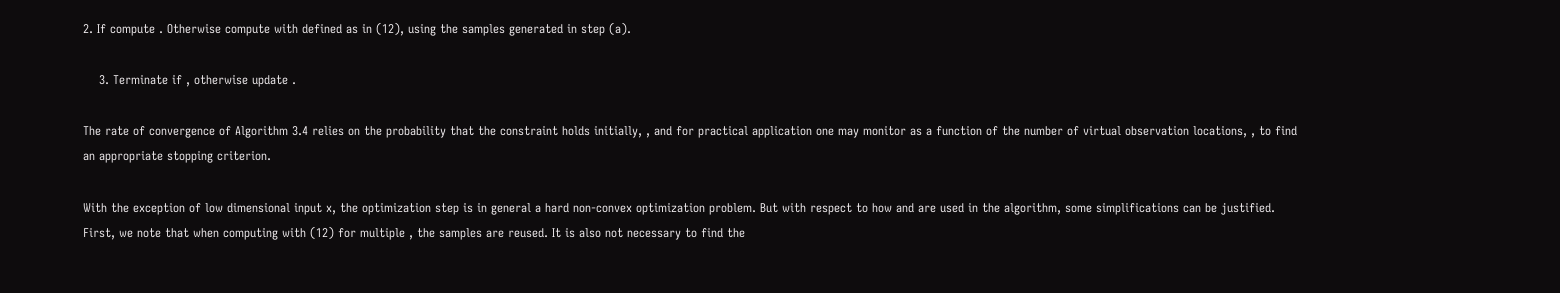2. If compute . Otherwise compute with defined as in (12), using the samples generated in step (a).

    3. Terminate if , otherwise update .

The rate of convergence of Algorithm 3.4 relies on the probability that the constraint holds initially, , and for practical application one may monitor as a function of the number of virtual observation locations, , to find an appropriate stopping criterion.

With the exception of low dimensional input x, the optimization step is in general a hard non-convex optimization problem. But with respect to how and are used in the algorithm, some simplifications can be justified. First, we note that when computing with (12) for multiple , the samples are reused. It is also not necessary to find the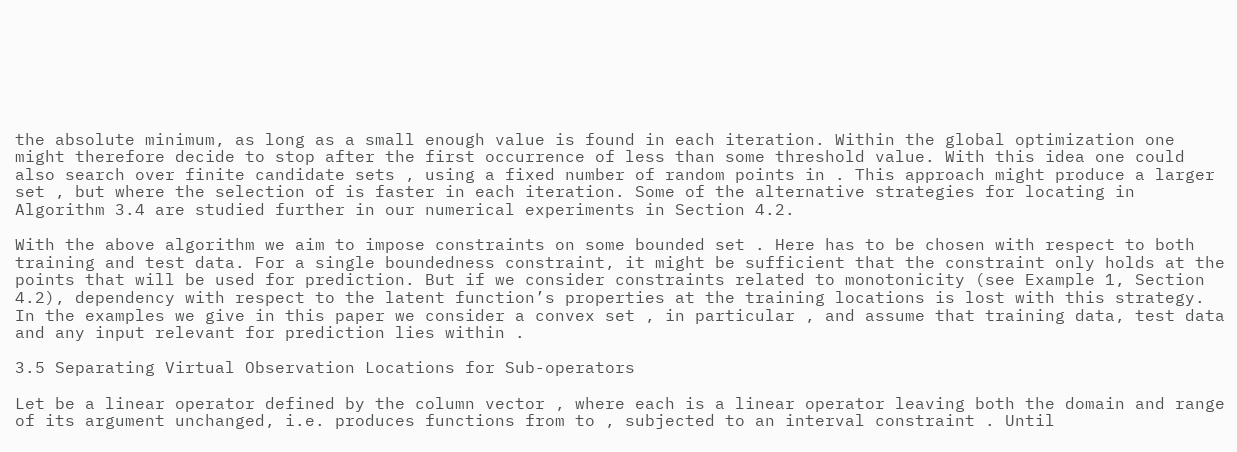the absolute minimum, as long as a small enough value is found in each iteration. Within the global optimization one might therefore decide to stop after the first occurrence of less than some threshold value. With this idea one could also search over finite candidate sets , using a fixed number of random points in . This approach might produce a larger set , but where the selection of is faster in each iteration. Some of the alternative strategies for locating in Algorithm 3.4 are studied further in our numerical experiments in Section 4.2.

With the above algorithm we aim to impose constraints on some bounded set . Here has to be chosen with respect to both training and test data. For a single boundedness constraint, it might be sufficient that the constraint only holds at the points that will be used for prediction. But if we consider constraints related to monotonicity (see Example 1, Section 4.2), dependency with respect to the latent function’s properties at the training locations is lost with this strategy. In the examples we give in this paper we consider a convex set , in particular , and assume that training data, test data and any input relevant for prediction lies within .

3.5 Separating Virtual Observation Locations for Sub-operators

Let be a linear operator defined by the column vector , where each is a linear operator leaving both the domain and range of its argument unchanged, i.e. produces functions from to , subjected to an interval constraint . Until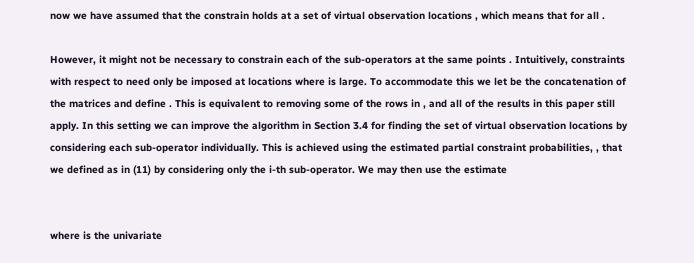now we have assumed that the constrain holds at a set of virtual observation locations , which means that for all .

However, it might not be necessary to constrain each of the sub-operators at the same points . Intuitively, constraints with respect to need only be imposed at locations where is large. To accommodate this we let be the concatenation of the matrices and define . This is equivalent to removing some of the rows in , and all of the results in this paper still apply. In this setting we can improve the algorithm in Section 3.4 for finding the set of virtual observation locations by considering each sub-operator individually. This is achieved using the estimated partial constraint probabilities, , that we defined as in (11) by considering only the i-th sub-operator. We may then use the estimate


where is the univariate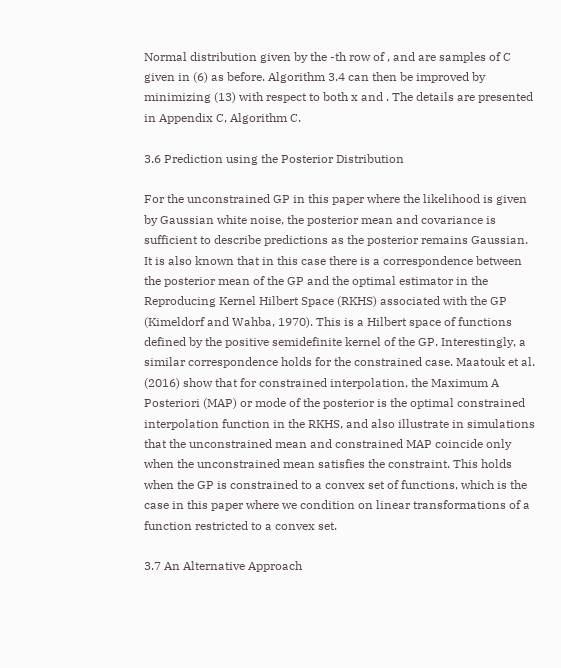Normal distribution given by the -th row of , and are samples of C given in (6) as before. Algorithm 3.4 can then be improved by minimizing (13) with respect to both x and . The details are presented in Appendix C, Algorithm C.

3.6 Prediction using the Posterior Distribution

For the unconstrained GP in this paper where the likelihood is given by Gaussian white noise, the posterior mean and covariance is sufficient to describe predictions as the posterior remains Gaussian. It is also known that in this case there is a correspondence between the posterior mean of the GP and the optimal estimator in the Reproducing Kernel Hilbert Space (RKHS) associated with the GP (Kimeldorf and Wahba, 1970). This is a Hilbert space of functions defined by the positive semidefinite kernel of the GP. Interestingly, a similar correspondence holds for the constrained case. Maatouk et al. (2016) show that for constrained interpolation, the Maximum A Posteriori (MAP) or mode of the posterior is the optimal constrained interpolation function in the RKHS, and also illustrate in simulations that the unconstrained mean and constrained MAP coincide only when the unconstrained mean satisfies the constraint. This holds when the GP is constrained to a convex set of functions, which is the case in this paper where we condition on linear transformations of a function restricted to a convex set.

3.7 An Alternative Approach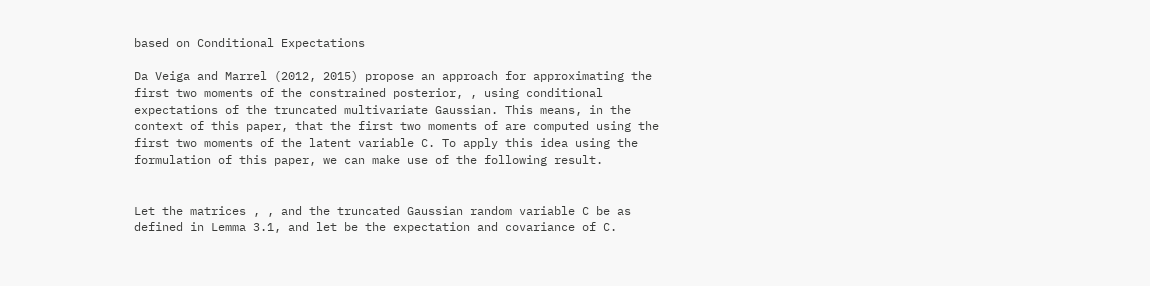based on Conditional Expectations

Da Veiga and Marrel (2012, 2015) propose an approach for approximating the first two moments of the constrained posterior, , using conditional expectations of the truncated multivariate Gaussian. This means, in the context of this paper, that the first two moments of are computed using the first two moments of the latent variable C. To apply this idea using the formulation of this paper, we can make use of the following result.


Let the matrices , , and the truncated Gaussian random variable C be as defined in Lemma 3.1, and let be the expectation and covariance of C.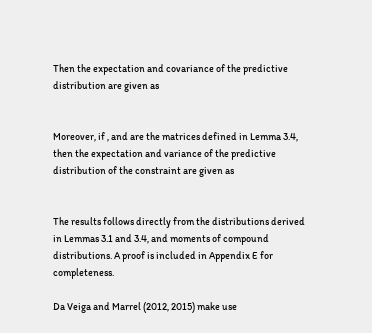Then the expectation and covariance of the predictive distribution are given as


Moreover, if , and are the matrices defined in Lemma 3.4, then the expectation and variance of the predictive distribution of the constraint are given as


The results follows directly from the distributions derived in Lemmas 3.1 and 3.4, and moments of compound distributions. A proof is included in Appendix E for completeness.

Da Veiga and Marrel (2012, 2015) make use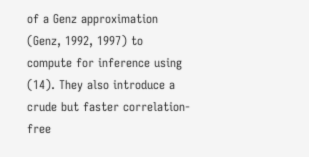of a Genz approximation (Genz, 1992, 1997) to compute for inference using (14). They also introduce a crude but faster correlation-free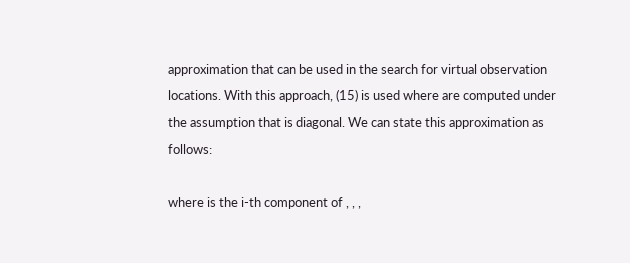approximation that can be used in the search for virtual observation locations. With this approach, (15) is used where are computed under the assumption that is diagonal. We can state this approximation as follows:

where is the i-th component of , , ,